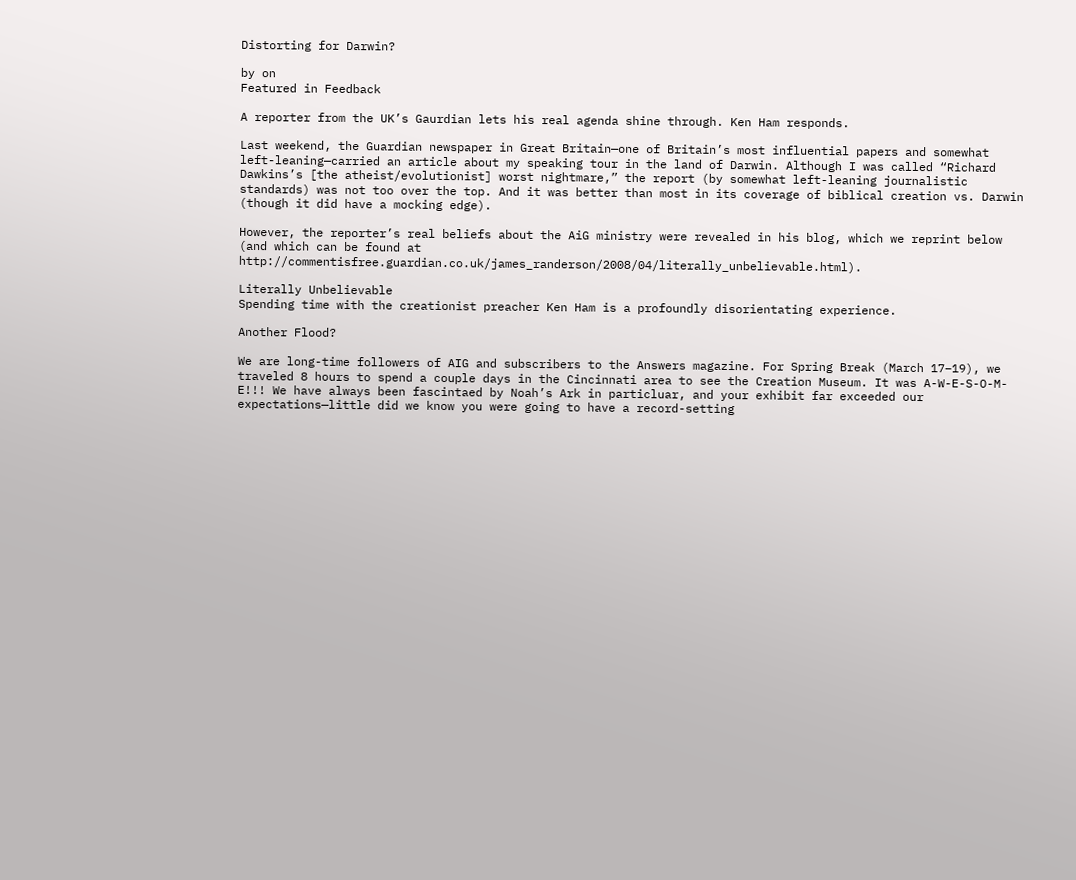Distorting for Darwin?

by on
Featured in Feedback

A reporter from the UK’s Gaurdian lets his real agenda shine through. Ken Ham responds.

Last weekend, the Guardian newspaper in Great Britain—one of Britain’s most influential papers and somewhat left-leaning—carried an article about my speaking tour in the land of Darwin. Although I was called “Richard Dawkins’s [the atheist/evolutionist] worst nightmare,” the report (by somewhat left-leaning journalistic standards) was not too over the top. And it was better than most in its coverage of biblical creation vs. Darwin (though it did have a mocking edge).

However, the reporter’s real beliefs about the AiG ministry were revealed in his blog, which we reprint below (and which can be found at http://commentisfree.guardian.co.uk/james_randerson/2008/04/literally_unbelievable.html).

Literally Unbelievable
Spending time with the creationist preacher Ken Ham is a profoundly disorientating experience.

Another Flood?

We are long-time followers of AIG and subscribers to the Answers magazine. For Spring Break (March 17–19), we traveled 8 hours to spend a couple days in the Cincinnati area to see the Creation Museum. It was A-W-E-S-O-M-E!!! We have always been fascintaed by Noah’s Ark in particluar, and your exhibit far exceeded our expectations—little did we know you were going to have a record-setting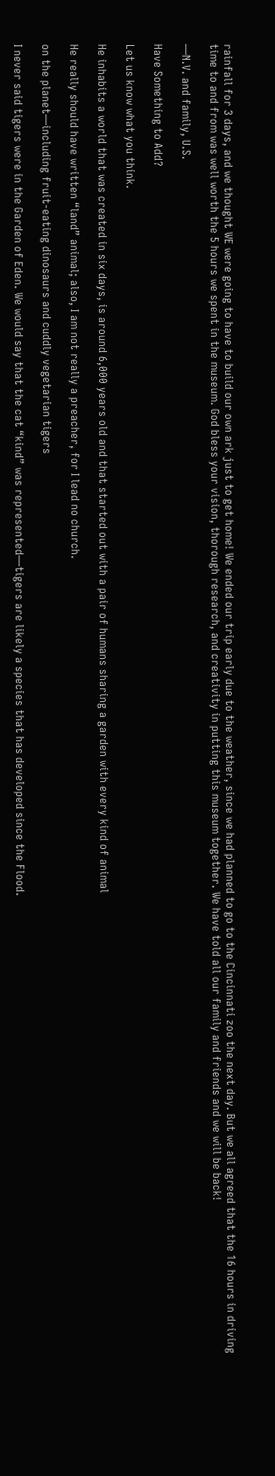rainfall for 3 days, and we thought WE were going to have to build our own ark just to get home! We ended our trip early due to the weather, since we had planned to go to the Cincinnati zoo the next day. But we all agreed that the 16 hours in driving time to and from was well worth the 5 hours we spent in the museum. God bless your vision, thorough research, and creativity in putting this museum together. We have told all our family and friends and we will be back!

—N.V. and family, U.S.

Have Something to Add?

Let us know what you think.

He inhabits a world that was created in six days, is around 6,000 years old and that started out with a pair of humans sharing a garden with every kind of animal

He really should have written “land” animal; also, I am not really a preacher, for I lead no church.

on the planet—including fruit-eating dinosaurs and cuddly vegetarian tigers

I never said tigers were in the Garden of Eden. We would say that the cat “kind” was represented—tigers are likely a species that has developed since the Flood.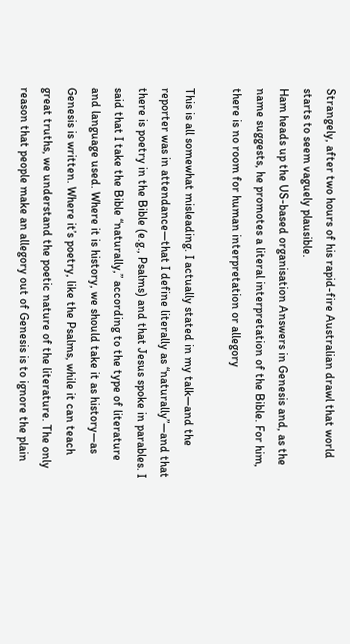Strangely, after two hours of his rapid-fire Australian drawl that world starts to seem vaguely plausible.
Ham heads up the US-based organisation Answers in Genesis and, as the name suggests, he promotes a literal interpretation of the Bible. For him, there is no room for human interpretation or allegory

This is all somewhat misleading. I actually stated in my talk—and the reporter was in attendance—that I define literally as “naturally”—and that there is poetry in the Bible (e.g., Psalms) and that Jesus spoke in parables. I said that I take the Bible “naturally,” according to the type of literature and language used. Where it is history, we should take it as history—as Genesis is written. Where it’s poetry, like the Psalms, while it can teach great truths, we understand the poetic nature of the literature. The only reason that people make an allegory out of Genesis is to ignore the plain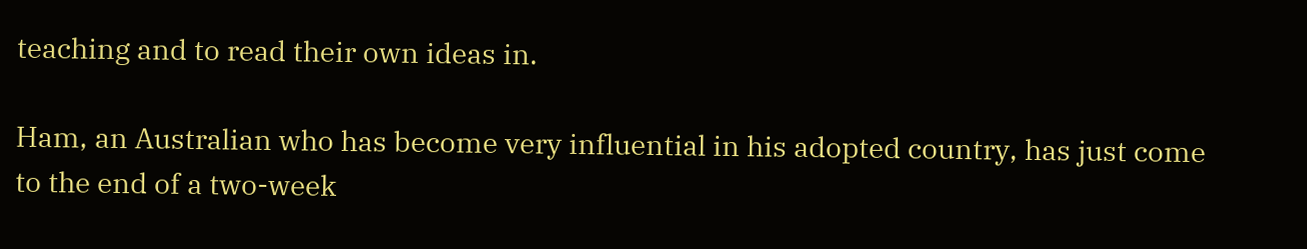teaching and to read their own ideas in.

Ham, an Australian who has become very influential in his adopted country, has just come to the end of a two-week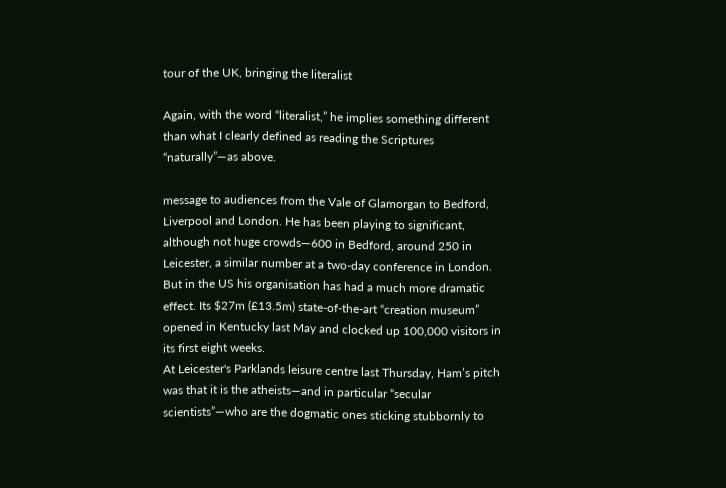tour of the UK, bringing the literalist

Again, with the word “literalist,” he implies something different than what I clearly defined as reading the Scriptures “naturally”—as above.

message to audiences from the Vale of Glamorgan to Bedford, Liverpool and London. He has been playing to significant, although not huge crowds—600 in Bedford, around 250 in Leicester, a similar number at a two-day conference in London. But in the US his organisation has had a much more dramatic effect. Its $27m (£13.5m) state-of-the-art “creation museum” opened in Kentucky last May and clocked up 100,000 visitors in its first eight weeks.
At Leicester's Parklands leisure centre last Thursday, Ham’s pitch was that it is the atheists—and in particular “secular scientists”—who are the dogmatic ones sticking stubbornly to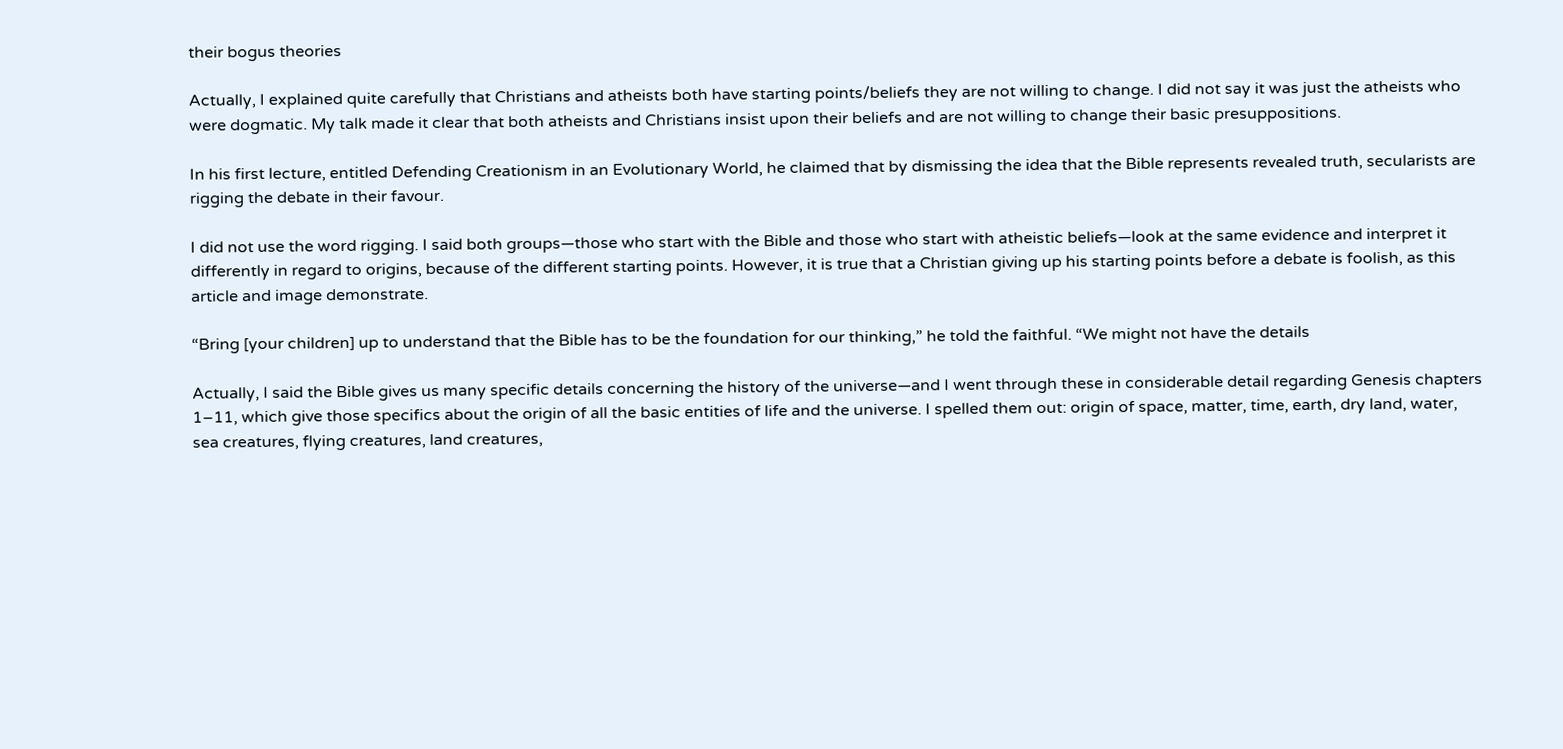their bogus theories

Actually, I explained quite carefully that Christians and atheists both have starting points/beliefs they are not willing to change. I did not say it was just the atheists who were dogmatic. My talk made it clear that both atheists and Christians insist upon their beliefs and are not willing to change their basic presuppositions.

In his first lecture, entitled Defending Creationism in an Evolutionary World, he claimed that by dismissing the idea that the Bible represents revealed truth, secularists are rigging the debate in their favour.

I did not use the word rigging. I said both groups—those who start with the Bible and those who start with atheistic beliefs—look at the same evidence and interpret it differently in regard to origins, because of the different starting points. However, it is true that a Christian giving up his starting points before a debate is foolish, as this article and image demonstrate.

“Bring [your children] up to understand that the Bible has to be the foundation for our thinking,” he told the faithful. “We might not have the details

Actually, I said the Bible gives us many specific details concerning the history of the universe—and I went through these in considerable detail regarding Genesis chapters 1–11, which give those specifics about the origin of all the basic entities of life and the universe. I spelled them out: origin of space, matter, time, earth, dry land, water, sea creatures, flying creatures, land creatures,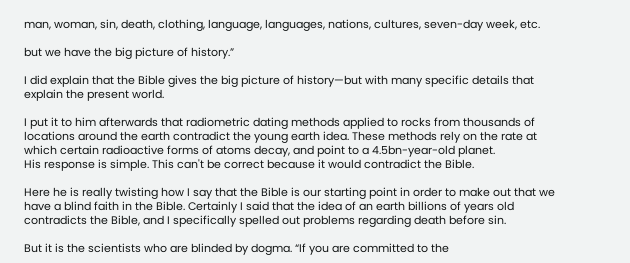man, woman, sin, death, clothing, language, languages, nations, cultures, seven-day week, etc.

but we have the big picture of history.”

I did explain that the Bible gives the big picture of history—but with many specific details that explain the present world.

I put it to him afterwards that radiometric dating methods applied to rocks from thousands of locations around the earth contradict the young earth idea. These methods rely on the rate at which certain radioactive forms of atoms decay, and point to a 4.5bn-year-old planet.
His response is simple. This can't be correct because it would contradict the Bible.

Here he is really twisting how I say that the Bible is our starting point in order to make out that we have a blind faith in the Bible. Certainly I said that the idea of an earth billions of years old contradicts the Bible, and I specifically spelled out problems regarding death before sin.

But it is the scientists who are blinded by dogma. “If you are committed to the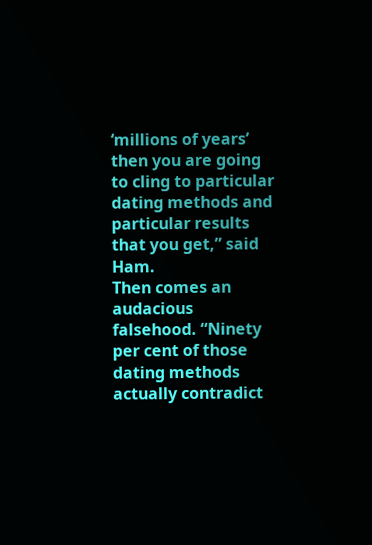‘millions of years’ then you are going to cling to particular dating methods and particular results that you get,” said Ham.
Then comes an audacious falsehood. “Ninety per cent of those dating methods actually contradict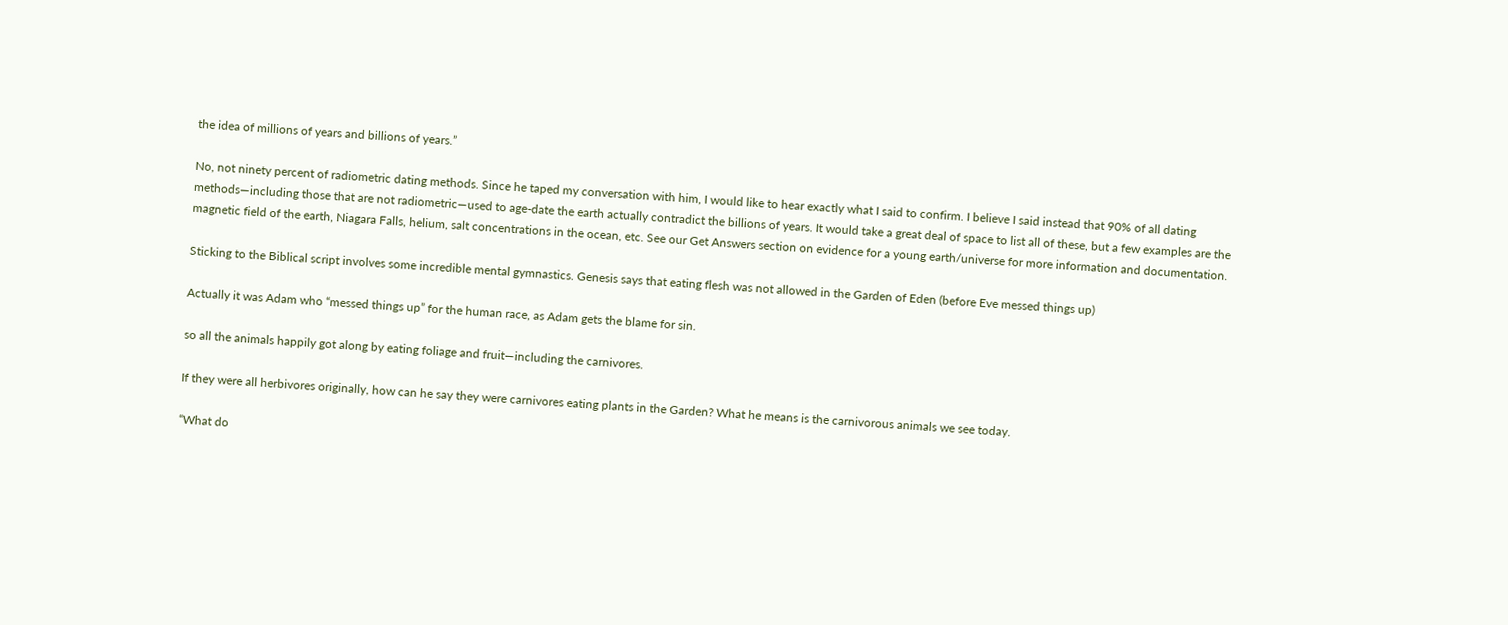the idea of millions of years and billions of years.”

No, not ninety percent of radiometric dating methods. Since he taped my conversation with him, I would like to hear exactly what I said to confirm. I believe I said instead that 90% of all dating methods—including those that are not radiometric—used to age-date the earth actually contradict the billions of years. It would take a great deal of space to list all of these, but a few examples are the magnetic field of the earth, Niagara Falls, helium, salt concentrations in the ocean, etc. See our Get Answers section on evidence for a young earth/universe for more information and documentation.

Sticking to the Biblical script involves some incredible mental gymnastics. Genesis says that eating flesh was not allowed in the Garden of Eden (before Eve messed things up)

Actually it was Adam who “messed things up” for the human race, as Adam gets the blame for sin.

so all the animals happily got along by eating foliage and fruit—including the carnivores.

If they were all herbivores originally, how can he say they were carnivores eating plants in the Garden? What he means is the carnivorous animals we see today.

“What do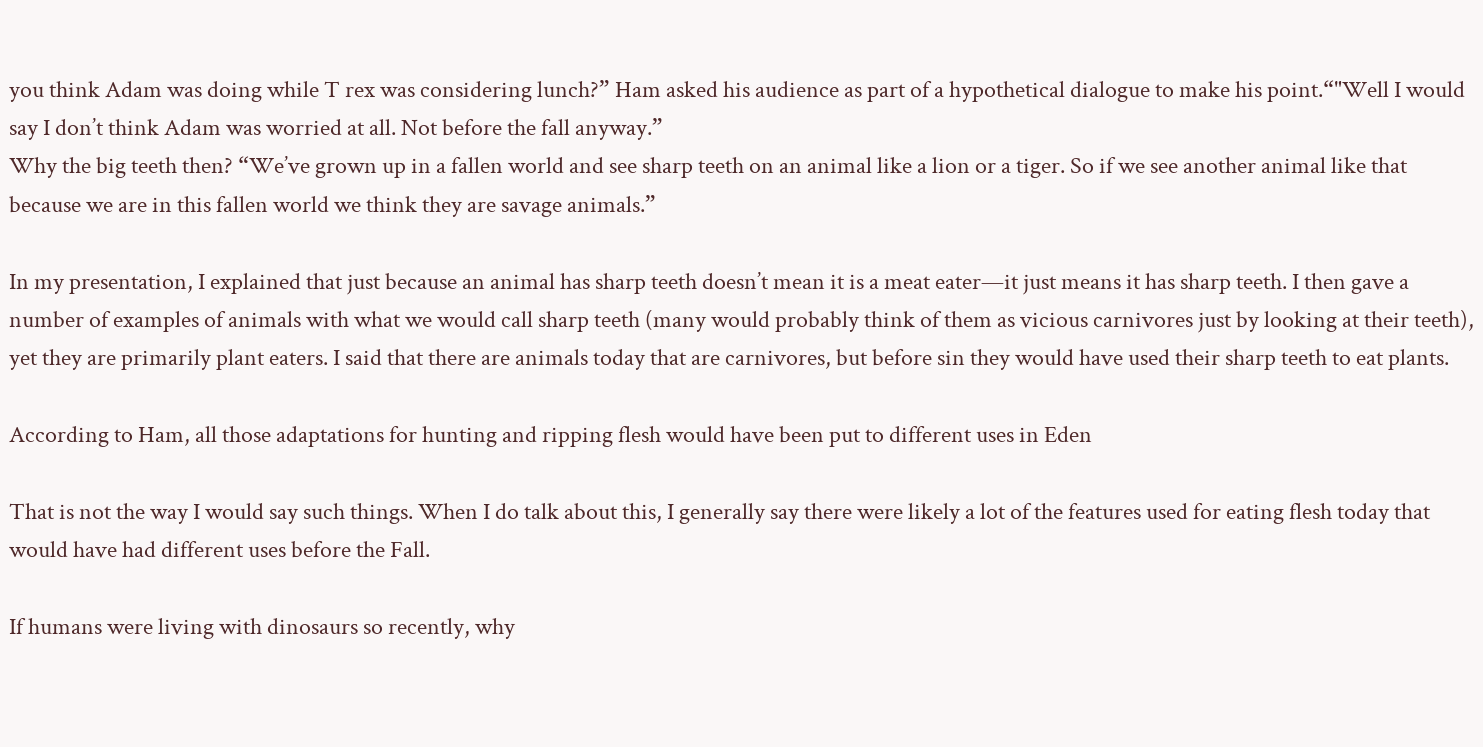you think Adam was doing while T rex was considering lunch?” Ham asked his audience as part of a hypothetical dialogue to make his point.“"Well I would say I don’t think Adam was worried at all. Not before the fall anyway.”
Why the big teeth then? “We’ve grown up in a fallen world and see sharp teeth on an animal like a lion or a tiger. So if we see another animal like that because we are in this fallen world we think they are savage animals.”

In my presentation, I explained that just because an animal has sharp teeth doesn’t mean it is a meat eater—it just means it has sharp teeth. I then gave a number of examples of animals with what we would call sharp teeth (many would probably think of them as vicious carnivores just by looking at their teeth), yet they are primarily plant eaters. I said that there are animals today that are carnivores, but before sin they would have used their sharp teeth to eat plants.

According to Ham, all those adaptations for hunting and ripping flesh would have been put to different uses in Eden

That is not the way I would say such things. When I do talk about this, I generally say there were likely a lot of the features used for eating flesh today that would have had different uses before the Fall.

If humans were living with dinosaurs so recently, why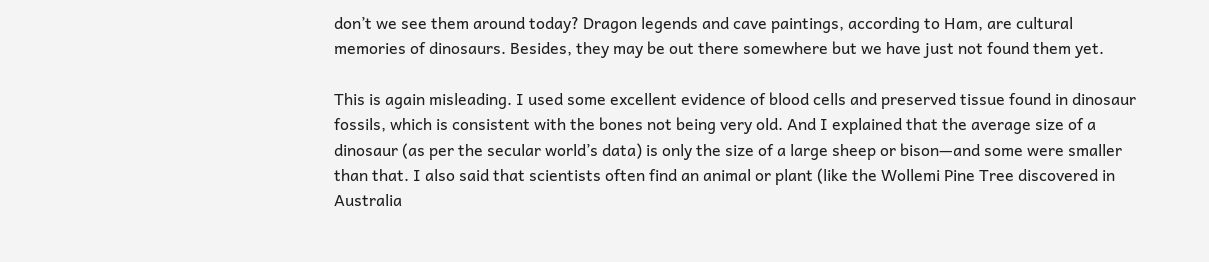don’t we see them around today? Dragon legends and cave paintings, according to Ham, are cultural memories of dinosaurs. Besides, they may be out there somewhere but we have just not found them yet.

This is again misleading. I used some excellent evidence of blood cells and preserved tissue found in dinosaur fossils, which is consistent with the bones not being very old. And I explained that the average size of a dinosaur (as per the secular world’s data) is only the size of a large sheep or bison—and some were smaller than that. I also said that scientists often find an animal or plant (like the Wollemi Pine Tree discovered in Australia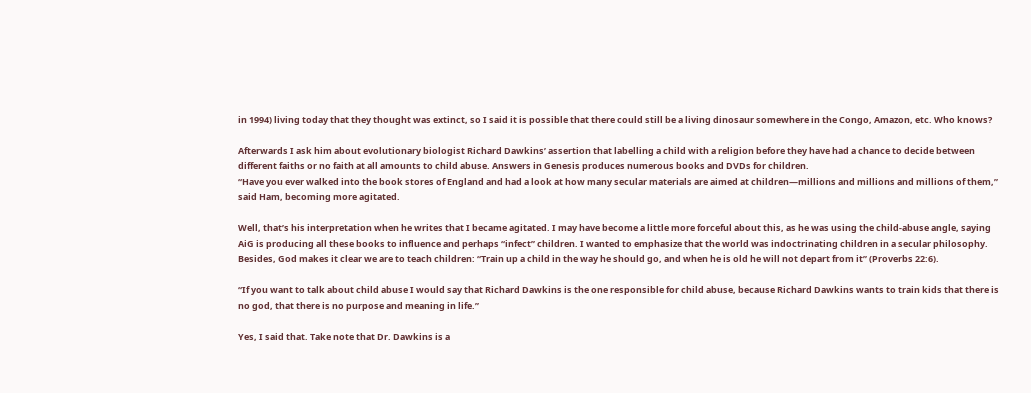in 1994) living today that they thought was extinct, so I said it is possible that there could still be a living dinosaur somewhere in the Congo, Amazon, etc. Who knows?

Afterwards I ask him about evolutionary biologist Richard Dawkins’ assertion that labelling a child with a religion before they have had a chance to decide between different faiths or no faith at all amounts to child abuse. Answers in Genesis produces numerous books and DVDs for children.
“Have you ever walked into the book stores of England and had a look at how many secular materials are aimed at children—millions and millions and millions of them,” said Ham, becoming more agitated.

Well, that’s his interpretation when he writes that I became agitated. I may have become a little more forceful about this, as he was using the child-abuse angle, saying AiG is producing all these books to influence and perhaps “infect” children. I wanted to emphasize that the world was indoctrinating children in a secular philosophy. Besides, God makes it clear we are to teach children: “Train up a child in the way he should go, and when he is old he will not depart from it” (Proverbs 22:6).

“If you want to talk about child abuse I would say that Richard Dawkins is the one responsible for child abuse, because Richard Dawkins wants to train kids that there is no god, that there is no purpose and meaning in life.”

Yes, I said that. Take note that Dr. Dawkins is a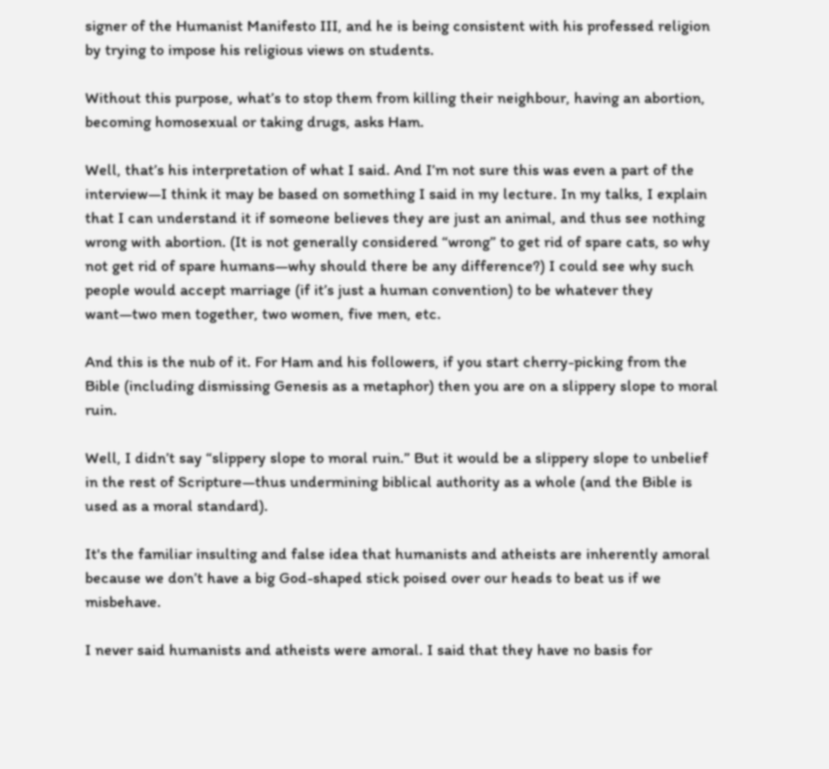signer of the Humanist Manifesto III, and he is being consistent with his professed religion by trying to impose his religious views on students.

Without this purpose, what’s to stop them from killing their neighbour, having an abortion, becoming homosexual or taking drugs, asks Ham.

Well, that’s his interpretation of what I said. And I’m not sure this was even a part of the interview—I think it may be based on something I said in my lecture. In my talks, I explain that I can understand it if someone believes they are just an animal, and thus see nothing wrong with abortion. (It is not generally considered “wrong” to get rid of spare cats, so why not get rid of spare humans—why should there be any difference?) I could see why such people would accept marriage (if it’s just a human convention) to be whatever they want—two men together, two women, five men, etc.

And this is the nub of it. For Ham and his followers, if you start cherry-picking from the Bible (including dismissing Genesis as a metaphor) then you are on a slippery slope to moral ruin.

Well, I didn’t say “slippery slope to moral ruin.” But it would be a slippery slope to unbelief in the rest of Scripture—thus undermining biblical authority as a whole (and the Bible is used as a moral standard).

It's the familiar insulting and false idea that humanists and atheists are inherently amoral because we don’t have a big God-shaped stick poised over our heads to beat us if we misbehave.

I never said humanists and atheists were amoral. I said that they have no basis for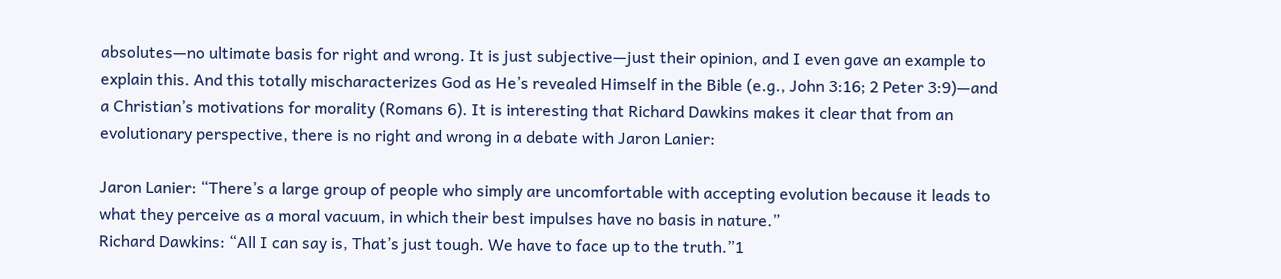absolutes—no ultimate basis for right and wrong. It is just subjective—just their opinion, and I even gave an example to explain this. And this totally mischaracterizes God as He’s revealed Himself in the Bible (e.g., John 3:16; 2 Peter 3:9)—and a Christian’s motivations for morality (Romans 6). It is interesting that Richard Dawkins makes it clear that from an evolutionary perspective, there is no right and wrong in a debate with Jaron Lanier:

Jaron Lanier: “There’s a large group of people who simply are uncomfortable with accepting evolution because it leads to what they perceive as a moral vacuum, in which their best impulses have no basis in nature.”
Richard Dawkins: “All I can say is, That’s just tough. We have to face up to the truth.”1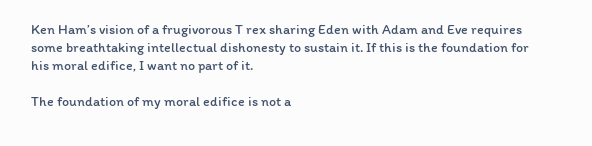Ken Ham’s vision of a frugivorous T rex sharing Eden with Adam and Eve requires some breathtaking intellectual dishonesty to sustain it. If this is the foundation for his moral edifice, I want no part of it.

The foundation of my moral edifice is not a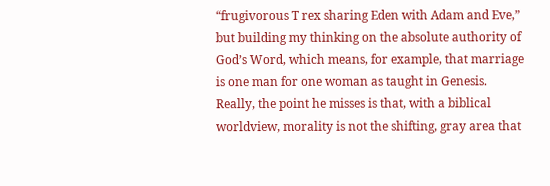“frugivorous T rex sharing Eden with Adam and Eve,” but building my thinking on the absolute authority of God’s Word, which means, for example, that marriage is one man for one woman as taught in Genesis. Really, the point he misses is that, with a biblical worldview, morality is not the shifting, gray area that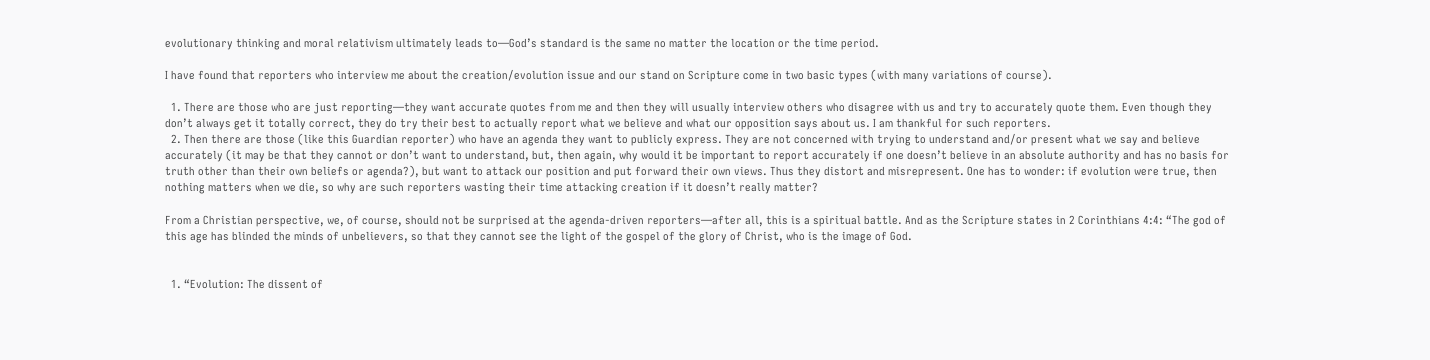evolutionary thinking and moral relativism ultimately leads to—God’s standard is the same no matter the location or the time period.

I have found that reporters who interview me about the creation/evolution issue and our stand on Scripture come in two basic types (with many variations of course).

  1. There are those who are just reporting—they want accurate quotes from me and then they will usually interview others who disagree with us and try to accurately quote them. Even though they don’t always get it totally correct, they do try their best to actually report what we believe and what our opposition says about us. I am thankful for such reporters.
  2. Then there are those (like this Guardian reporter) who have an agenda they want to publicly express. They are not concerned with trying to understand and/or present what we say and believe accurately (it may be that they cannot or don’t want to understand, but, then again, why would it be important to report accurately if one doesn’t believe in an absolute authority and has no basis for truth other than their own beliefs or agenda?), but want to attack our position and put forward their own views. Thus they distort and misrepresent. One has to wonder: if evolution were true, then nothing matters when we die, so why are such reporters wasting their time attacking creation if it doesn’t really matter?

From a Christian perspective, we, of course, should not be surprised at the agenda-driven reporters—after all, this is a spiritual battle. And as the Scripture states in 2 Corinthians 4:4: “The god of this age has blinded the minds of unbelievers, so that they cannot see the light of the gospel of the glory of Christ, who is the image of God.


  1. “Evolution: The dissent of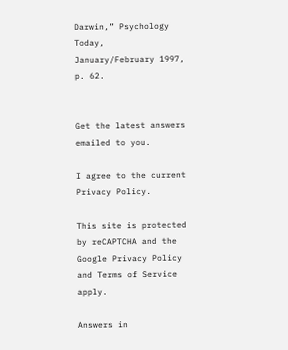Darwin,” Psychology Today, January/February 1997, p. 62.


Get the latest answers emailed to you.

I agree to the current Privacy Policy.

This site is protected by reCAPTCHA and the Google Privacy Policy and Terms of Service apply.

Answers in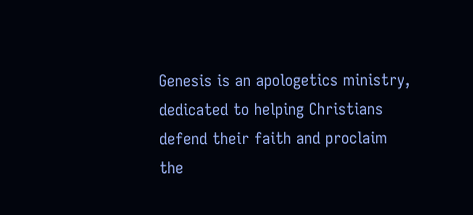Genesis is an apologetics ministry, dedicated to helping Christians defend their faith and proclaim the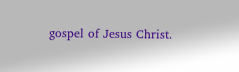gospel of Jesus Christ.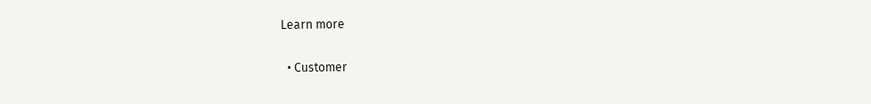Learn more

  • Customer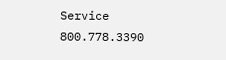Service 800.778.3390